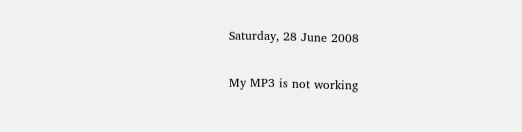Saturday, 28 June 2008

My MP3 is not working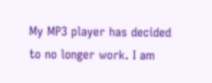My MP3 player has decided to no longer work. I am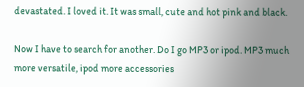devastated. I loved it. It was small, cute and hot pink and black.

Now I have to search for another. Do I go MP3 or ipod. MP3 much more versatile, ipod more accessories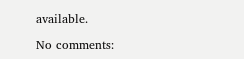available.

No comments: